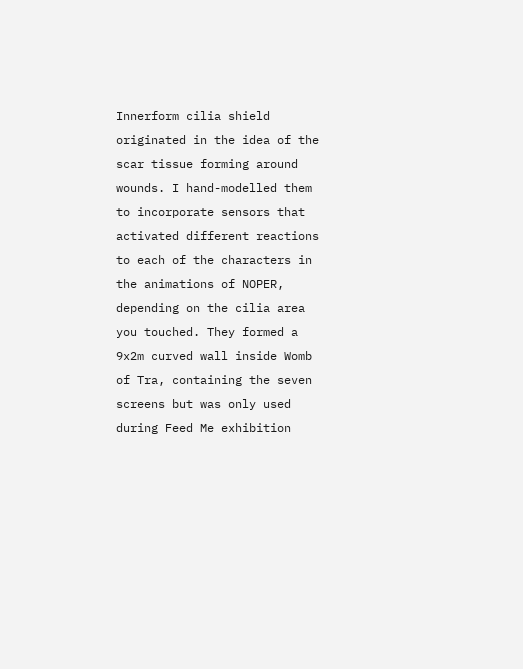Innerform cilia shield originated in the idea of the scar tissue forming around wounds. I hand-modelled them to incorporate sensors that activated different reactions to each of the characters in the animations of NOPER, depending on the cilia area you touched. They formed a 9x2m curved wall inside Womb of Tra, containing the seven screens but was only used during Feed Me exhibition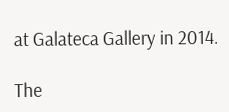at Galateca Gallery in 2014.

The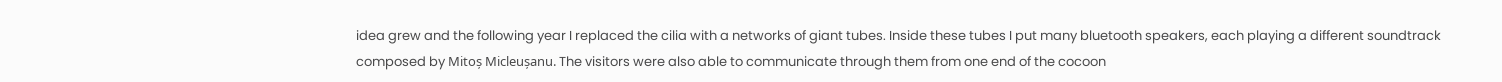idea grew and the following year I replaced the cilia with a networks of giant tubes. Inside these tubes I put many bluetooth speakers, each playing a different soundtrack composed by Mitoș Micleușanu. The visitors were also able to communicate through them from one end of the cocoon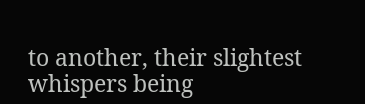to another, their slightest whispers being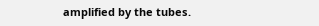amplified by the tubes.